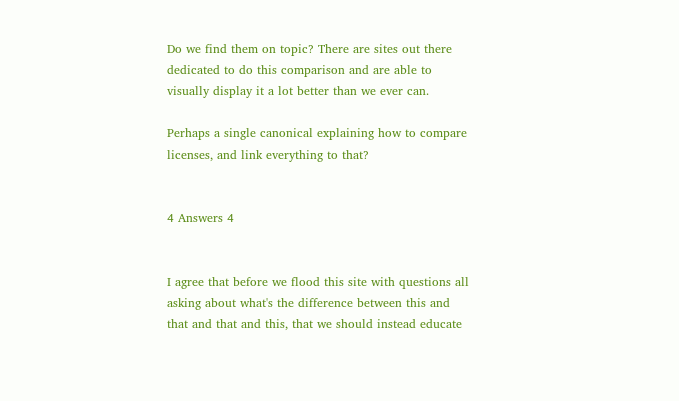Do we find them on topic? There are sites out there dedicated to do this comparison and are able to visually display it a lot better than we ever can.

Perhaps a single canonical explaining how to compare licenses, and link everything to that?


4 Answers 4


I agree that before we flood this site with questions all asking about what's the difference between this and that and that and this, that we should instead educate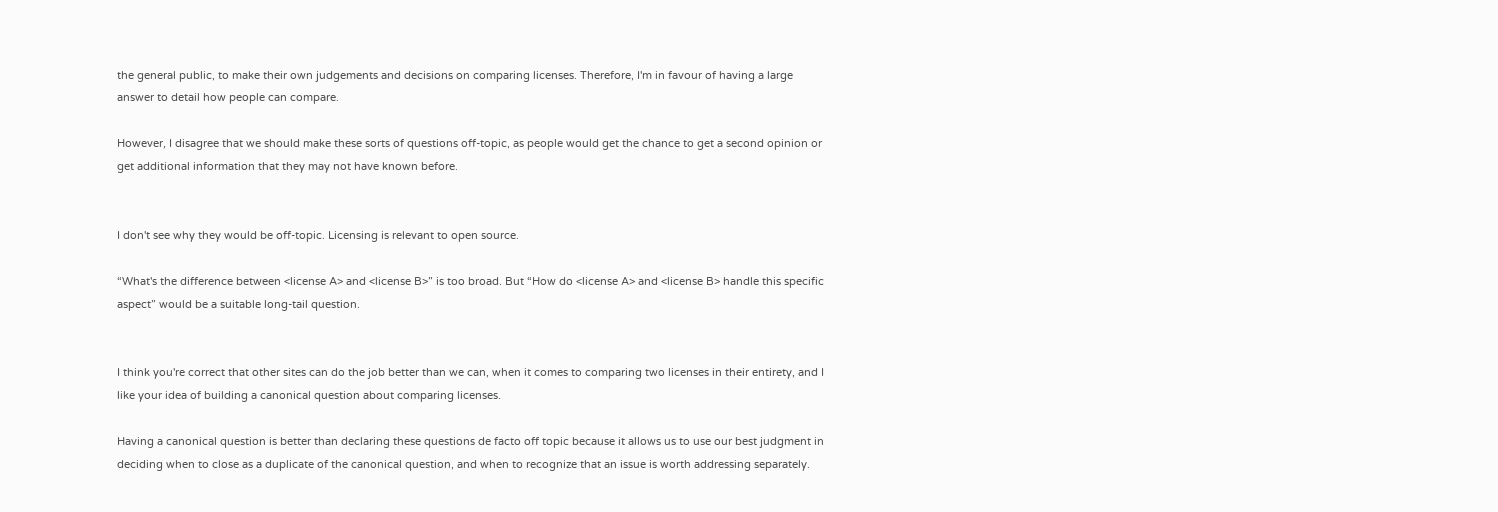the general public, to make their own judgements and decisions on comparing licenses. Therefore, I'm in favour of having a large answer to detail how people can compare.

However, I disagree that we should make these sorts of questions off-topic, as people would get the chance to get a second opinion or get additional information that they may not have known before.


I don't see why they would be off-topic. Licensing is relevant to open source.

“What's the difference between <license A> and <license B>” is too broad. But “How do <license A> and <license B> handle this specific aspect” would be a suitable long-tail question.


I think you're correct that other sites can do the job better than we can, when it comes to comparing two licenses in their entirety, and I like your idea of building a canonical question about comparing licenses.

Having a canonical question is better than declaring these questions de facto off topic because it allows us to use our best judgment in deciding when to close as a duplicate of the canonical question, and when to recognize that an issue is worth addressing separately.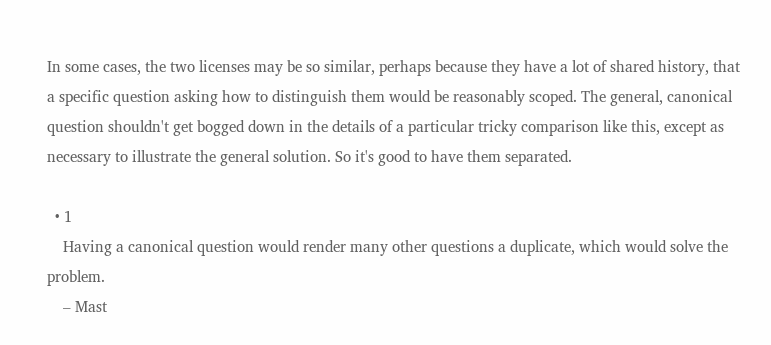In some cases, the two licenses may be so similar, perhaps because they have a lot of shared history, that a specific question asking how to distinguish them would be reasonably scoped. The general, canonical question shouldn't get bogged down in the details of a particular tricky comparison like this, except as necessary to illustrate the general solution. So it's good to have them separated.

  • 1
    Having a canonical question would render many other questions a duplicate, which would solve the problem.
    – Mast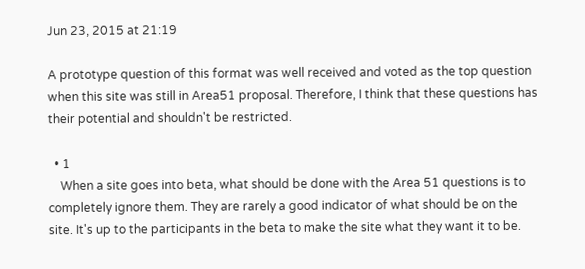Jun 23, 2015 at 21:19

A prototype question of this format was well received and voted as the top question when this site was still in Area51 proposal. Therefore, I think that these questions has their potential and shouldn't be restricted.

  • 1
    When a site goes into beta, what should be done with the Area 51 questions is to completely ignore them. They are rarely a good indicator of what should be on the site. It's up to the participants in the beta to make the site what they want it to be.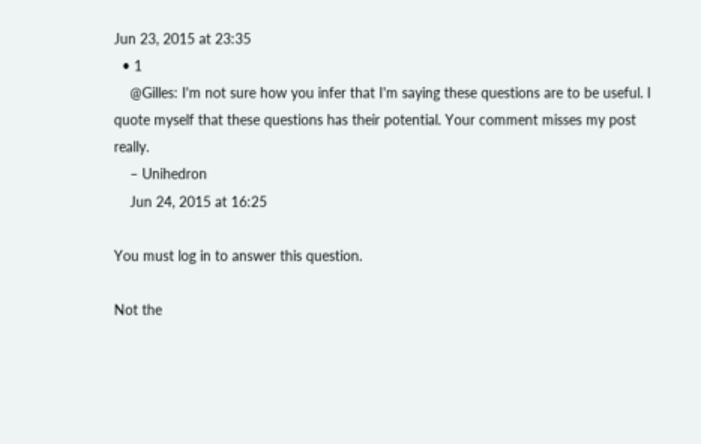Jun 23, 2015 at 23:35
  • 1
    @Gilles: I'm not sure how you infer that I'm saying these questions are to be useful. I quote myself that these questions has their potential. Your comment misses my post really.
    – Unihedron
    Jun 24, 2015 at 16:25

You must log in to answer this question.

Not the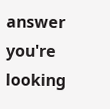answer you're looking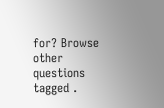for? Browse other questions tagged .